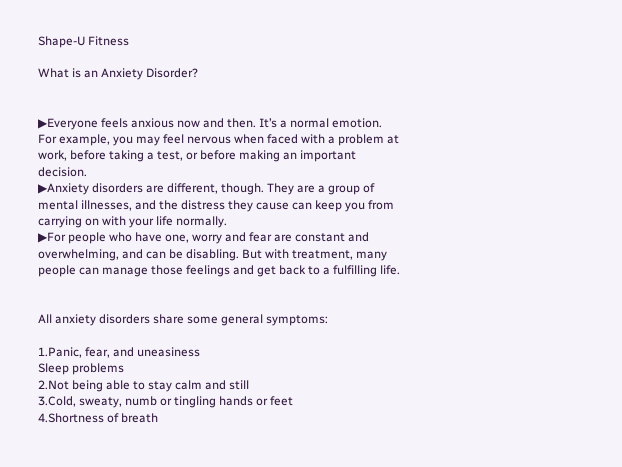Shape-U Fitness

What is an Anxiety Disorder?


▶Everyone feels anxious now and then. It’s a normal emotion. For example, you may feel nervous when faced with a problem at work, before taking a test, or before making an important decision.
▶Anxiety disorders are different, though. They are a group of mental illnesses, and the distress they cause can keep you from carrying on with your life normally.
▶For people who have one, worry and fear are constant and overwhelming, and can be disabling. But with treatment, many people can manage those feelings and get back to a fulfilling life.


All anxiety disorders share some general symptoms:

1.Panic, fear, and uneasiness
Sleep problems
2.Not being able to stay calm and still
3.Cold, sweaty, numb or tingling hands or feet
4.Shortness of breath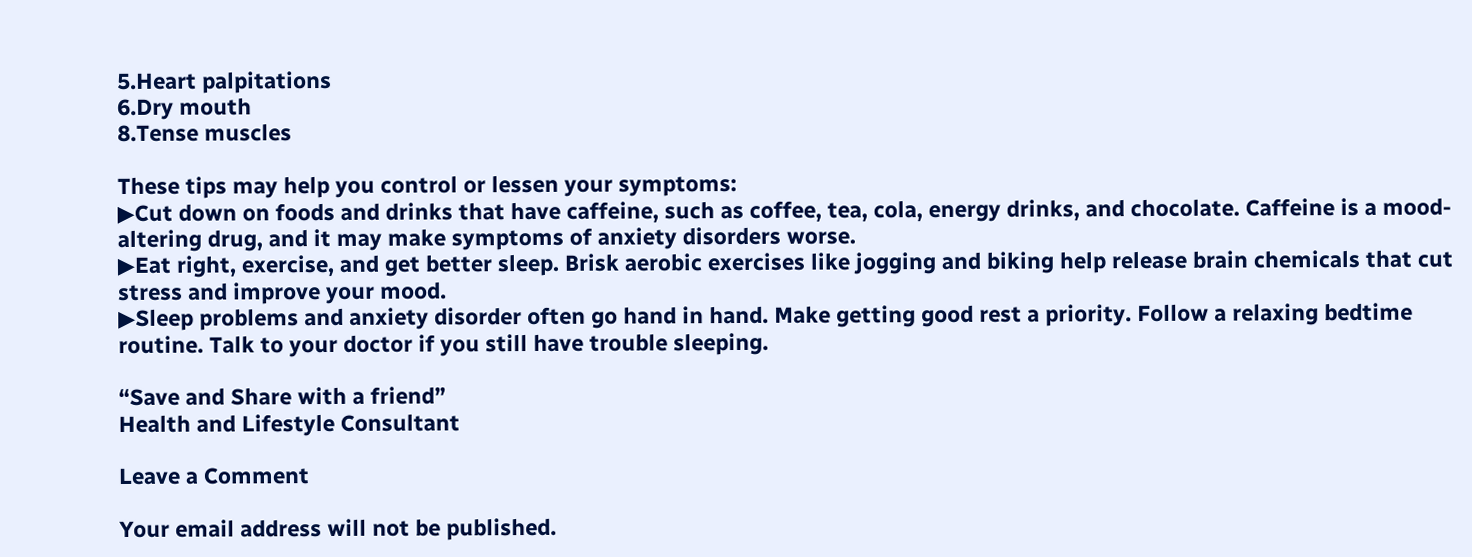5.Heart palpitations
6.Dry mouth
8.Tense muscles

These tips may help you control or lessen your symptoms:
▶Cut down on foods and drinks that have caffeine, such as coffee, tea, cola, energy drinks, and chocolate. Caffeine is a mood-altering drug, and it may make symptoms of anxiety disorders worse.
▶Eat right, exercise, and get better sleep. Brisk aerobic exercises like jogging and biking help release brain chemicals that cut stress and improve your mood.
▶Sleep problems and anxiety disorder often go hand in hand. Make getting good rest a priority. Follow a relaxing bedtime routine. Talk to your doctor if you still have trouble sleeping.

“Save and Share with a friend”
Health and Lifestyle Consultant

Leave a Comment

Your email address will not be published.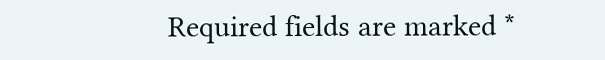Required fields are marked *